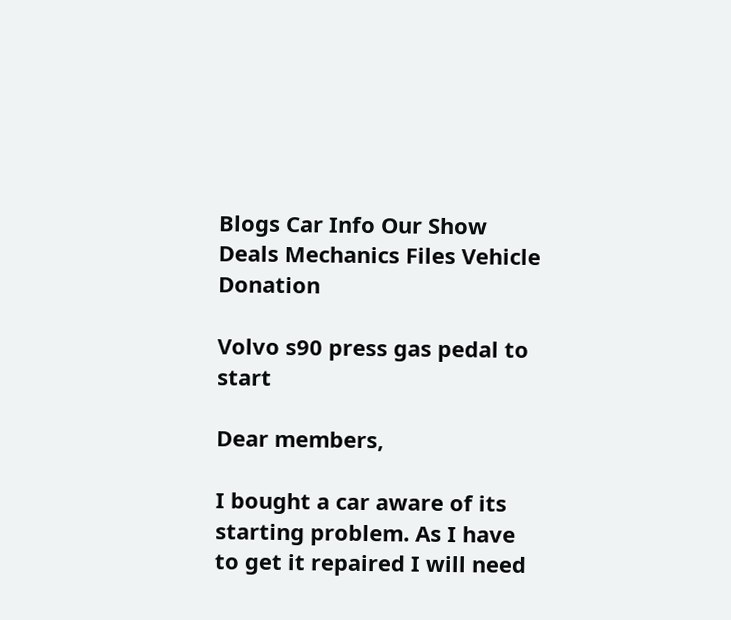Blogs Car Info Our Show Deals Mechanics Files Vehicle Donation

Volvo s90 press gas pedal to start

Dear members,

I bought a car aware of its starting problem. As I have to get it repaired I will need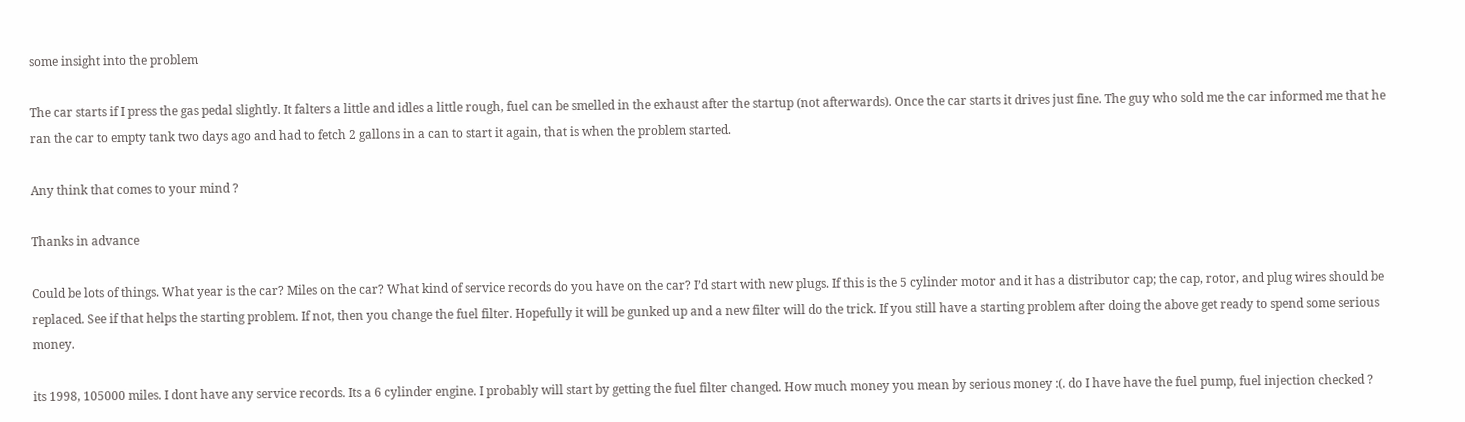some insight into the problem

The car starts if I press the gas pedal slightly. It falters a little and idles a little rough, fuel can be smelled in the exhaust after the startup (not afterwards). Once the car starts it drives just fine. The guy who sold me the car informed me that he ran the car to empty tank two days ago and had to fetch 2 gallons in a can to start it again, that is when the problem started.

Any think that comes to your mind ?

Thanks in advance

Could be lots of things. What year is the car? Miles on the car? What kind of service records do you have on the car? I’d start with new plugs. If this is the 5 cylinder motor and it has a distributor cap; the cap, rotor, and plug wires should be replaced. See if that helps the starting problem. If not, then you change the fuel filter. Hopefully it will be gunked up and a new filter will do the trick. If you still have a starting problem after doing the above get ready to spend some serious money.

its 1998, 105000 miles. I dont have any service records. Its a 6 cylinder engine. I probably will start by getting the fuel filter changed. How much money you mean by serious money :(. do I have have the fuel pump, fuel injection checked ?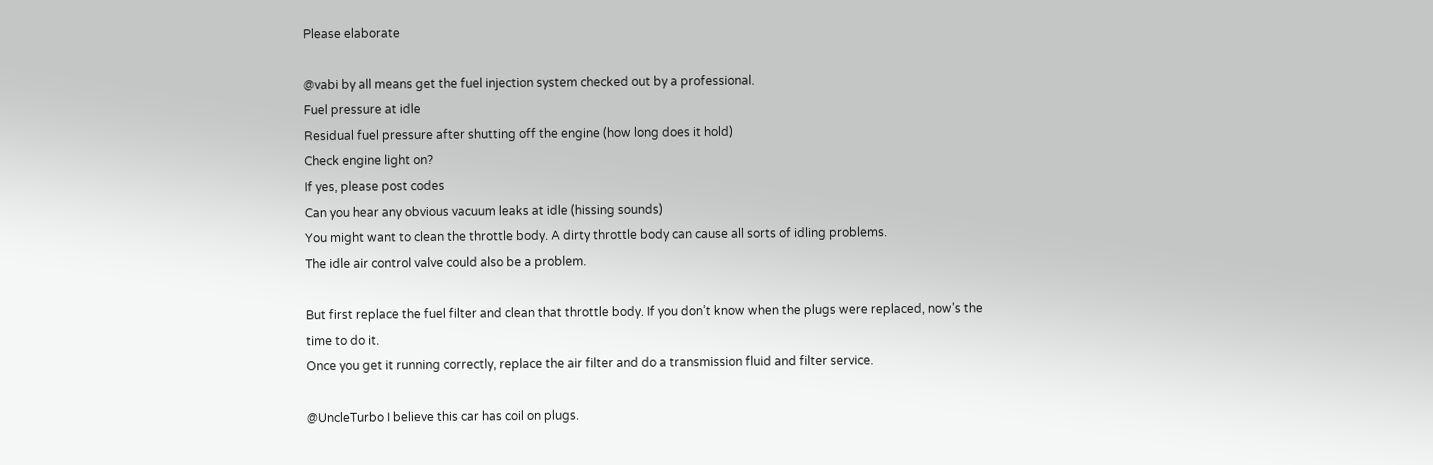Please elaborate

@vabi by all means get the fuel injection system checked out by a professional.
Fuel pressure at idle
Residual fuel pressure after shutting off the engine (how long does it hold)
Check engine light on?
If yes, please post codes
Can you hear any obvious vacuum leaks at idle (hissing sounds)
You might want to clean the throttle body. A dirty throttle body can cause all sorts of idling problems.
The idle air control valve could also be a problem.

But first replace the fuel filter and clean that throttle body. If you don’t know when the plugs were replaced, now’s the time to do it.
Once you get it running correctly, replace the air filter and do a transmission fluid and filter service.

@UncleTurbo I believe this car has coil on plugs.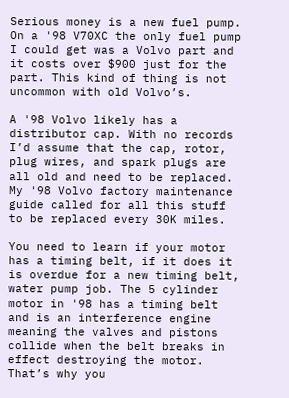Serious money is a new fuel pump. On a '98 V70XC the only fuel pump I could get was a Volvo part and it costs over $900 just for the part. This kind of thing is not uncommon with old Volvo’s.

A '98 Volvo likely has a distributor cap. With no records I’d assume that the cap, rotor, plug wires, and spark plugs are all old and need to be replaced. My '98 Volvo factory maintenance guide called for all this stuff to be replaced every 30K miles.

You need to learn if your motor has a timing belt, if it does it is overdue for a new timing belt, water pump job. The 5 cylinder motor in '98 has a timing belt and is an interference engine meaning the valves and pistons collide when the belt breaks in effect destroying the motor. That’s why you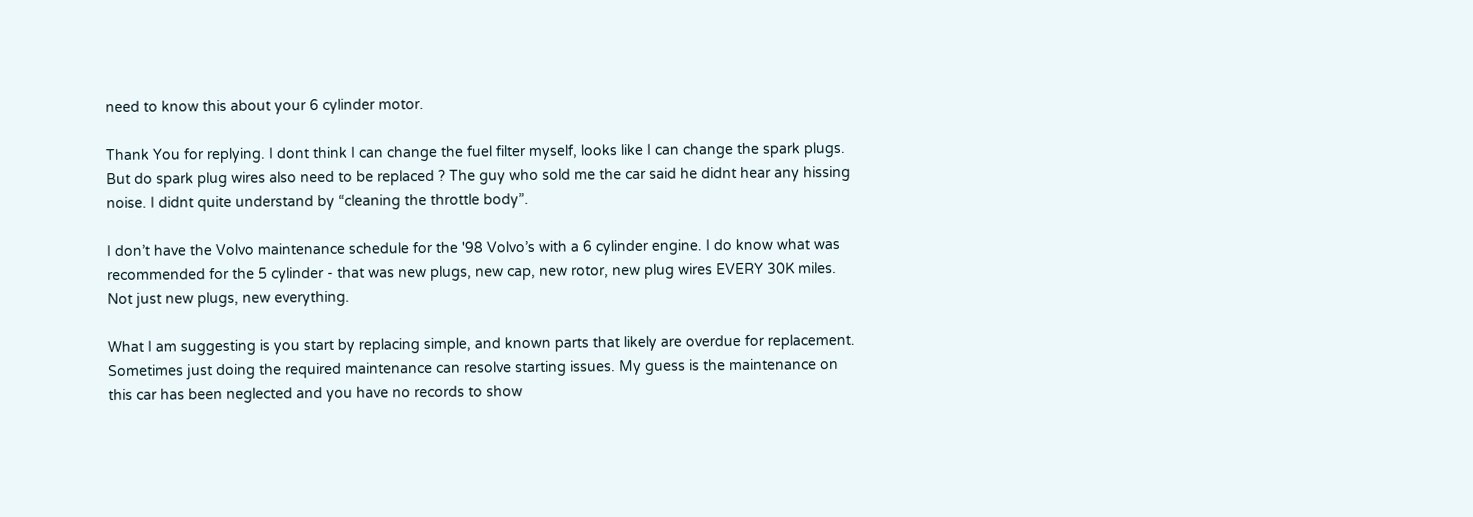need to know this about your 6 cylinder motor.

Thank You for replying. I dont think I can change the fuel filter myself, looks like I can change the spark plugs. But do spark plug wires also need to be replaced ? The guy who sold me the car said he didnt hear any hissing noise. I didnt quite understand by “cleaning the throttle body”.

I don’t have the Volvo maintenance schedule for the '98 Volvo’s with a 6 cylinder engine. I do know what was recommended for the 5 cylinder - that was new plugs, new cap, new rotor, new plug wires EVERY 30K miles. Not just new plugs, new everything.

What I am suggesting is you start by replacing simple, and known parts that likely are overdue for replacement. Sometimes just doing the required maintenance can resolve starting issues. My guess is the maintenance on this car has been neglected and you have no records to show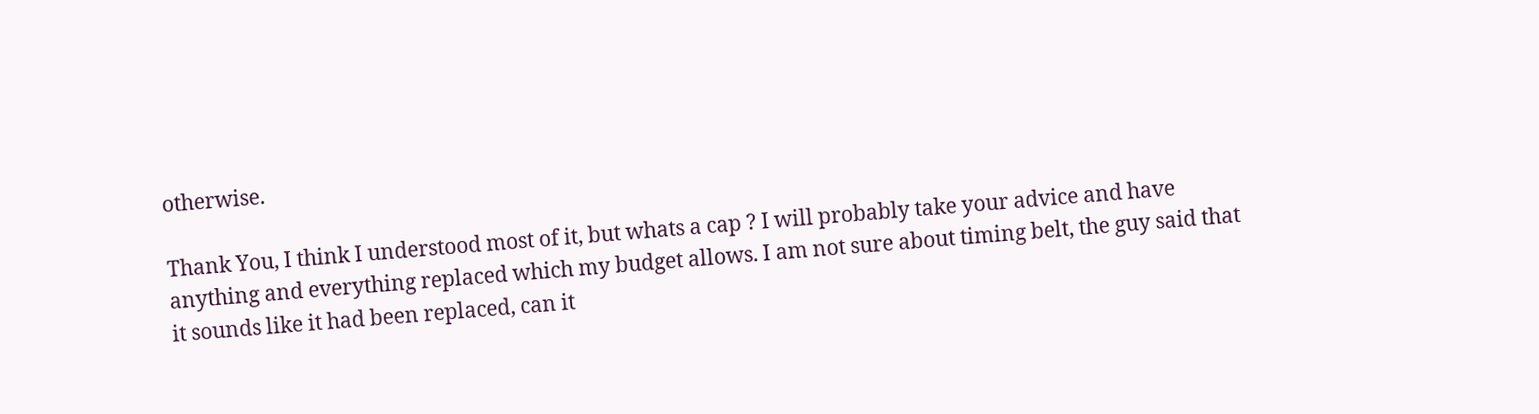otherwise.

Thank You, I think I understood most of it, but whats a cap ? I will probably take your advice and have anything and everything replaced which my budget allows. I am not sure about timing belt, the guy said that it sounds like it had been replaced, can it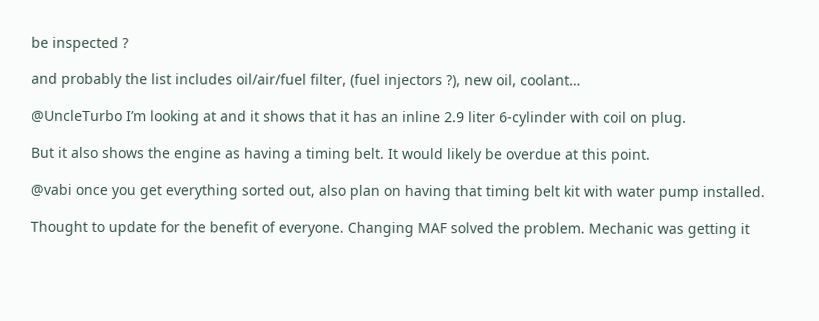be inspected ?

and probably the list includes oil/air/fuel filter, (fuel injectors ?), new oil, coolant…

@UncleTurbo I’m looking at and it shows that it has an inline 2.9 liter 6-cylinder with coil on plug.

But it also shows the engine as having a timing belt. It would likely be overdue at this point.

@vabi once you get everything sorted out, also plan on having that timing belt kit with water pump installed.

Thought to update for the benefit of everyone. Changing MAF solved the problem. Mechanic was getting it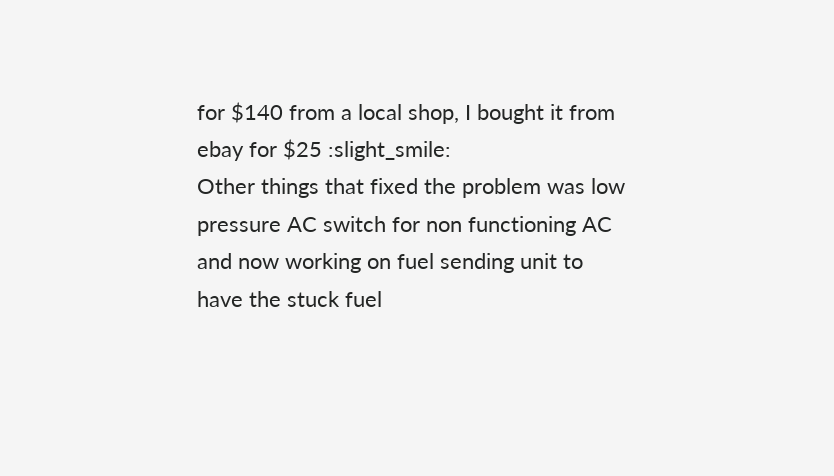for $140 from a local shop, I bought it from ebay for $25 :slight_smile:
Other things that fixed the problem was low pressure AC switch for non functioning AC and now working on fuel sending unit to have the stuck fuel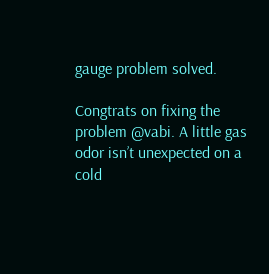gauge problem solved.

Congtrats on fixing the problem @vabi. A little gas odor isn’t unexpected on a cold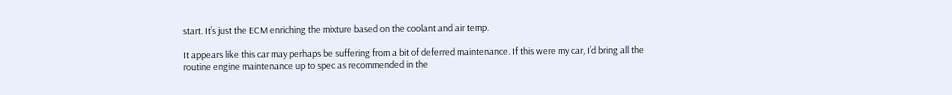start. It’s just the ECM enriching the mixture based on the coolant and air temp.

It appears like this car may perhaps be suffering from a bit of deferred maintenance. If this were my car, I’d bring all the routine engine maintenance up to spec as recommended in the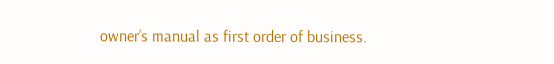owner’s manual as first order of business.